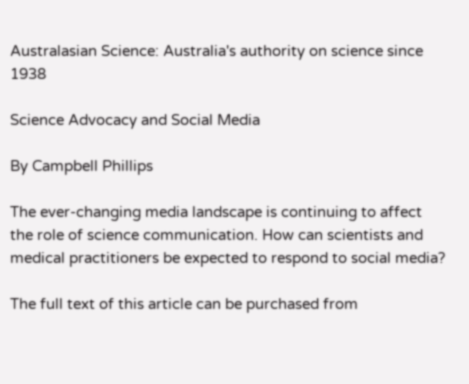Australasian Science: Australia's authority on science since 1938

Science Advocacy and Social Media

By Campbell Phillips

The ever-changing media landscape is continuing to affect the role of science communication. How can scientists and medical practitioners be expected to respond to social media?

The full text of this article can be purchased from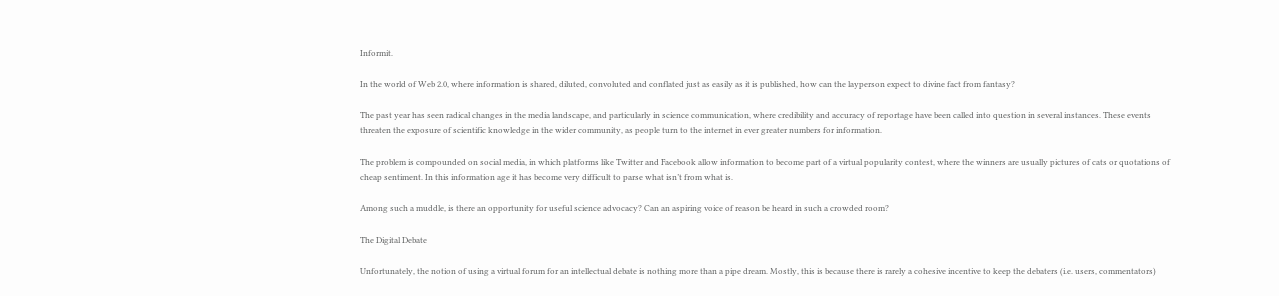Informit.

In the world of Web 2.0, where information is shared, diluted, convoluted and conflated just as easily as it is published, how can the layperson expect to divine fact from fantasy?

The past year has seen radical changes in the media landscape, and particularly in science communication, where credibility and accuracy of reportage have been called into question in several instances. These events threaten the exposure of scientific knowledge in the wider community, as people turn to the internet in ever greater numbers for information.

The problem is compounded on social media, in which platforms like Twitter and Facebook allow information to become part of a virtual popularity contest, where the winners are usually pictures of cats or quotations of cheap sentiment. In this information age it has become very difficult to parse what isn’t from what is.

Among such a muddle, is there an opportunity for useful science advocacy? Can an aspiring voice of reason be heard in such a crowded room?

The Digital Debate

Unfortunately, the notion of using a virtual forum for an intellectual debate is nothing more than a pipe dream. Mostly, this is because there is rarely a cohesive incentive to keep the debaters (i.e. users, commentators)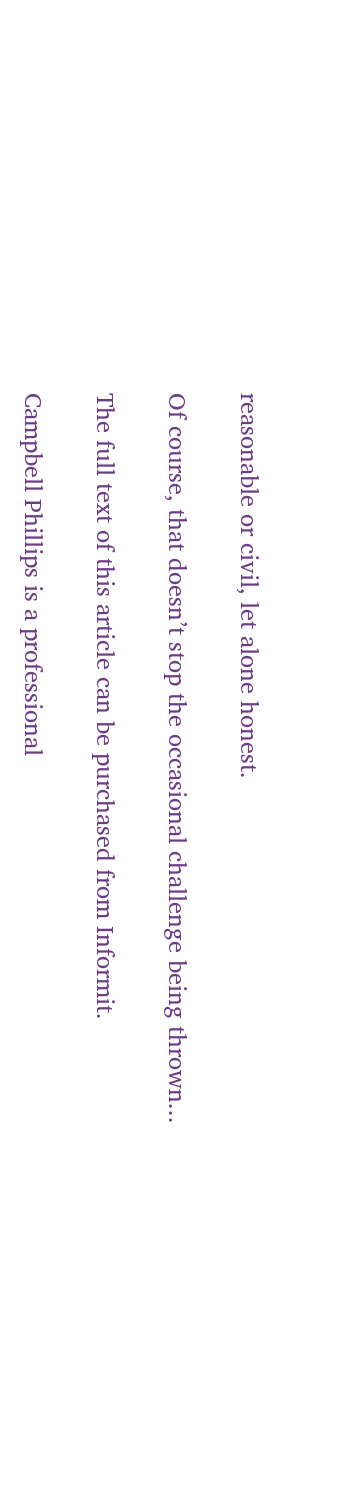reasonable or civil, let alone honest.

Of course, that doesn’t stop the occasional challenge being thrown...

The full text of this article can be purchased from Informit.

Campbell Phillips is a professional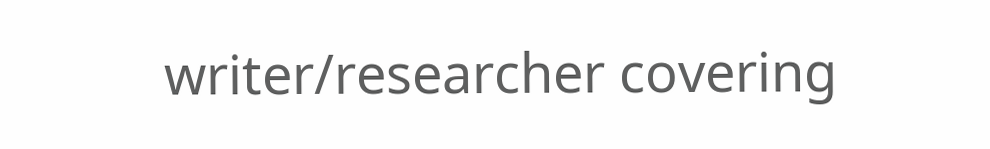writer/researcher covering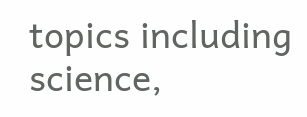topics including science,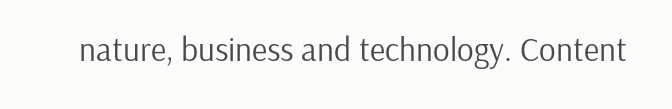nature, business and technology. Content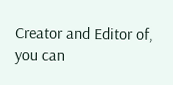Creator and Editor of, you can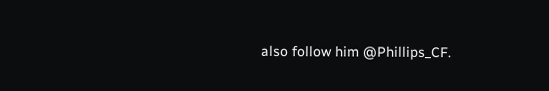also follow him @Phillips_CF.